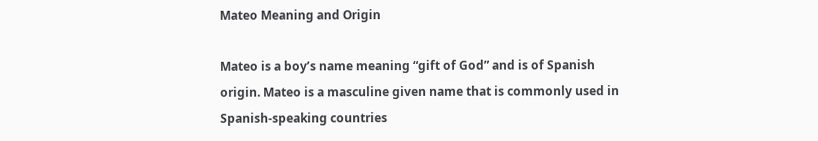Mateo Meaning and Origin

Mateo is a boy’s name meaning “gift of God” and is of Spanish origin. Mateo is a masculine given name that is commonly used in Spanish-speaking countries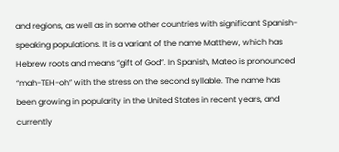and regions, as well as in some other countries with significant Spanish-speaking populations. It is a variant of the name Matthew, which has Hebrew roots and means “gift of God”. In Spanish, Mateo is pronounced “mah-TEH-oh” with the stress on the second syllable. The name has been growing in popularity in the United States in recent years, and currently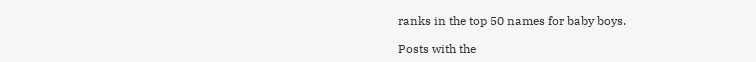ranks in the top 50 names for baby boys.

Posts with the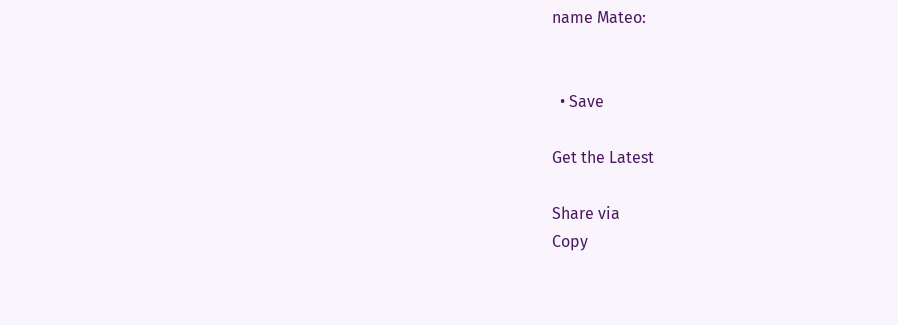name Mateo:


  • Save

Get the Latest

Share via
Copy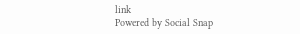link
Powered by Social Snap